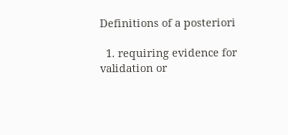Definitions of a posteriori

  1. requiring evidence for validation or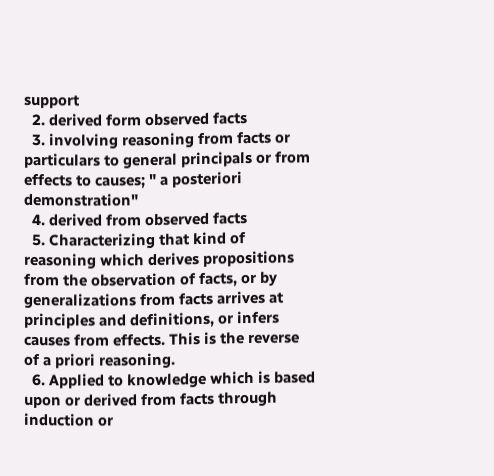support
  2. derived form observed facts
  3. involving reasoning from facts or particulars to general principals or from effects to causes; " a posteriori demonstration"
  4. derived from observed facts
  5. Characterizing that kind of reasoning which derives propositions from the observation of facts, or by generalizations from facts arrives at principles and definitions, or infers causes from effects. This is the reverse of a priori reasoning.
  6. Applied to knowledge which is based upon or derived from facts through induction or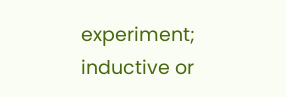experiment; inductive or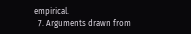empirical.
  7. Arguments drawn from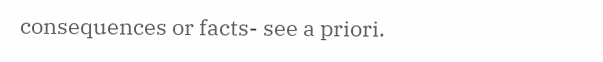consequences or facts- see a priori.